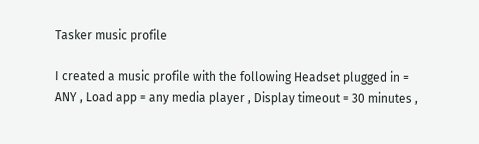Tasker music profile

I created a music profile with the following Headset plugged in = ANY , Load app = any media player , Display timeout = 30 minutes ,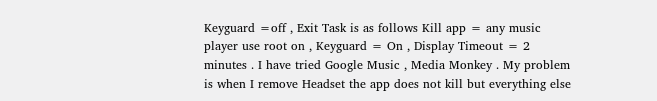Keyguard =off , Exit Task is as follows Kill app = any music player use root on , Keyguard = On , Display Timeout = 2 minutes . I have tried Google Music , Media Monkey . My problem is when I remove Headset the app does not kill but everything else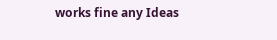works fine any Ideas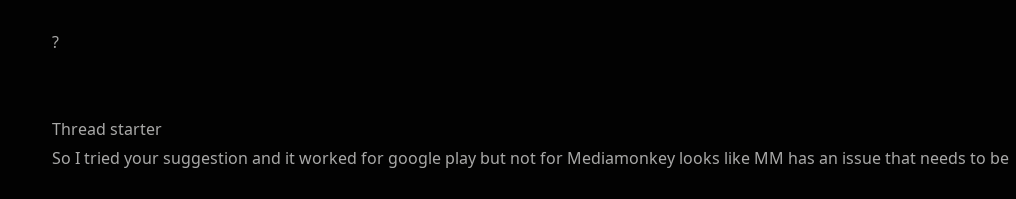?


Thread starter
So I tried your suggestion and it worked for google play but not for Mediamonkey looks like MM has an issue that needs to be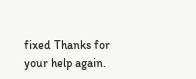fixed Thanks for your help again.